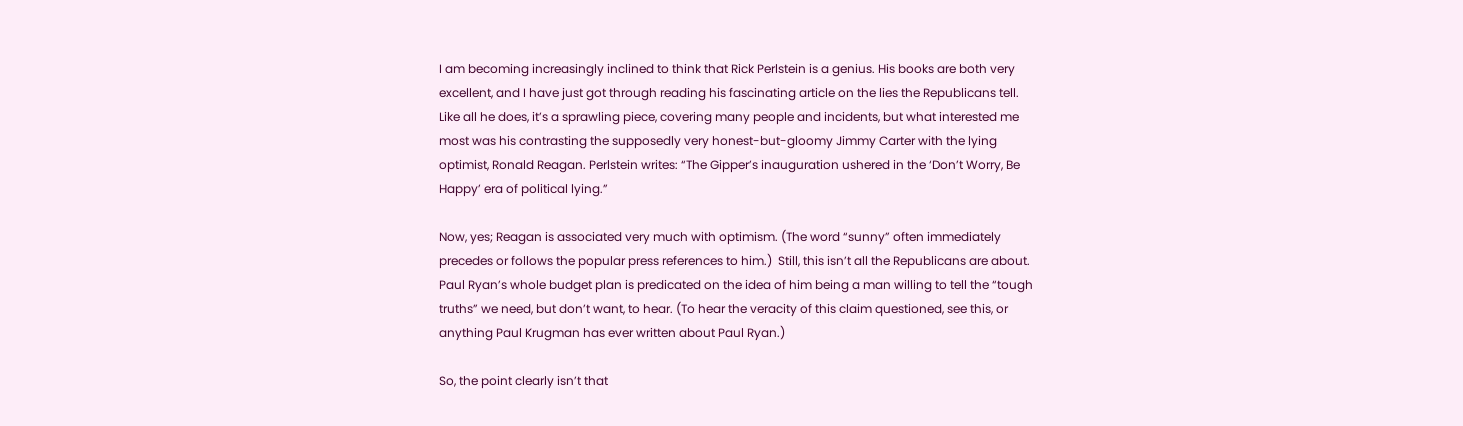I am becoming increasingly inclined to think that Rick Perlstein is a genius. His books are both very excellent, and I have just got through reading his fascinating article on the lies the Republicans tell. Like all he does, it’s a sprawling piece, covering many people and incidents, but what interested me most was his contrasting the supposedly very honest-but-gloomy Jimmy Carter with the lying optimist, Ronald Reagan. Perlstein writes: “The Gipper’s inauguration ushered in the ‘Don’t Worry, Be Happy’ era of political lying.”

Now, yes; Reagan is associated very much with optimism. (The word “sunny” often immediately precedes or follows the popular press references to him.)  Still, this isn’t all the Republicans are about. Paul Ryan’s whole budget plan is predicated on the idea of him being a man willing to tell the “tough truths” we need, but don’t want, to hear. (To hear the veracity of this claim questioned, see this, or anything Paul Krugman has ever written about Paul Ryan.)

So, the point clearly isn’t that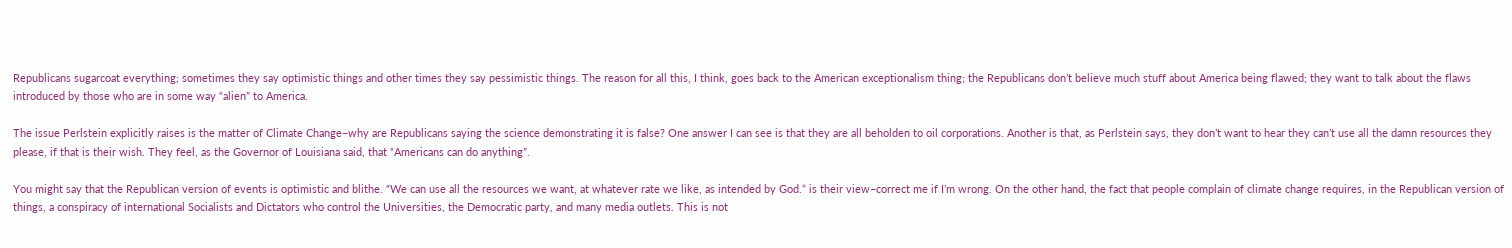Republicans sugarcoat everything; sometimes they say optimistic things and other times they say pessimistic things. The reason for all this, I think, goes back to the American exceptionalism thing; the Republicans don’t believe much stuff about America being flawed; they want to talk about the flaws introduced by those who are in some way “alien” to America.

The issue Perlstein explicitly raises is the matter of Climate Change–why are Republicans saying the science demonstrating it is false? One answer I can see is that they are all beholden to oil corporations. Another is that, as Perlstein says, they don’t want to hear they can’t use all the damn resources they please, if that is their wish. They feel, as the Governor of Louisiana said, that “Americans can do anything”.

You might say that the Republican version of events is optimistic and blithe. “We can use all the resources we want, at whatever rate we like, as intended by God.” is their view–correct me if I’m wrong. On the other hand, the fact that people complain of climate change requires, in the Republican version of things, a conspiracy of international Socialists and Dictators who control the Universities, the Democratic party, and many media outlets. This is not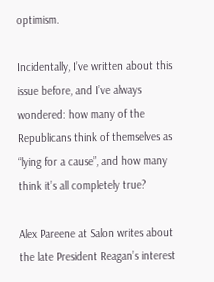optimism.

Incidentally, I’ve written about this issue before, and I’ve always wondered: how many of the Republicans think of themselves as “lying for a cause”, and how many think it’s all completely true?

Alex Pareene at Salon writes about the late President Reagan’s interest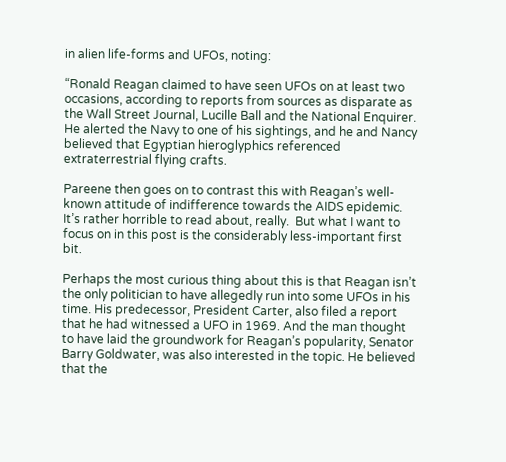in alien life-forms and UFOs, noting:

“Ronald Reagan claimed to have seen UFOs on at least two occasions, according to reports from sources as disparate as the Wall Street Journal, Lucille Ball and the National Enquirer. He alerted the Navy to one of his sightings, and he and Nancy believed that Egyptian hieroglyphics referenced extraterrestrial flying crafts.

Pareene then goes on to contrast this with Reagan’s well-known attitude of indifference towards the AIDS epidemic. It’s rather horrible to read about, really.  But what I want to focus on in this post is the considerably less-important first bit.

Perhaps the most curious thing about this is that Reagan isn’t the only politician to have allegedly run into some UFOs in his time. His predecessor, President Carter, also filed a report that he had witnessed a UFO in 1969. And the man thought to have laid the groundwork for Reagan’s popularity, Senator Barry Goldwater, was also interested in the topic. He believed that the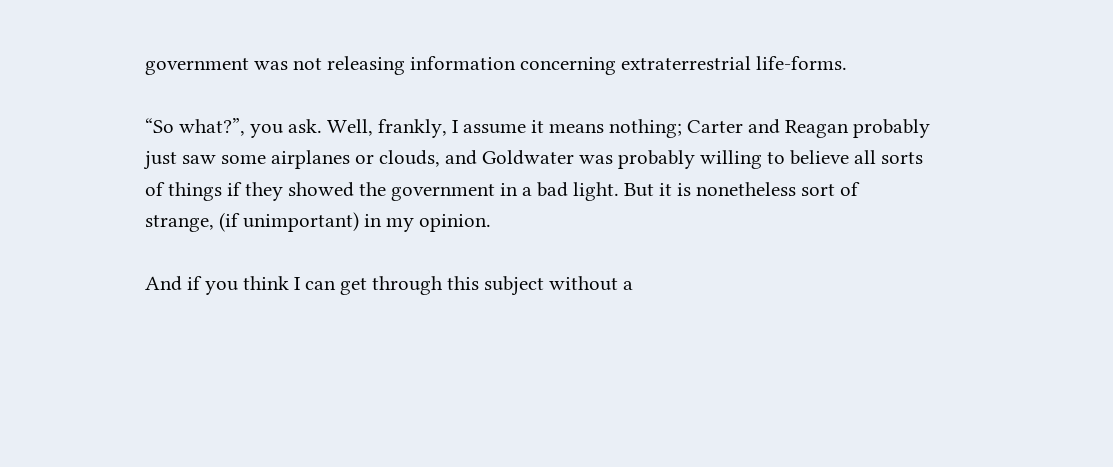government was not releasing information concerning extraterrestrial life-forms.

“So what?”, you ask. Well, frankly, I assume it means nothing; Carter and Reagan probably just saw some airplanes or clouds, and Goldwater was probably willing to believe all sorts of things if they showed the government in a bad light. But it is nonetheless sort of strange, (if unimportant) in my opinion.

And if you think I can get through this subject without a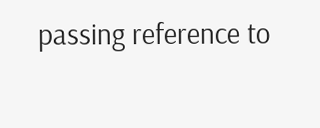passing reference to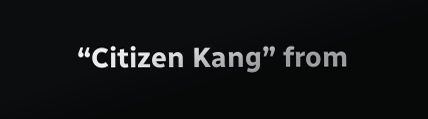“Citizen Kang” from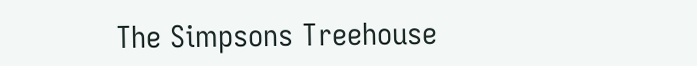The Simpsons Treehouse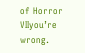of Horror VIIyou’re wrong.